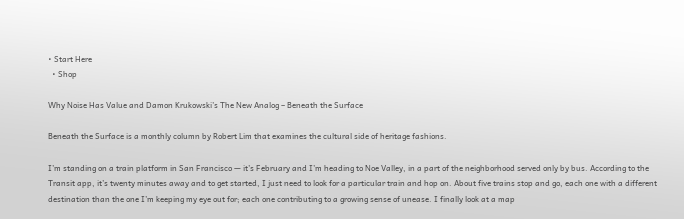• Start Here
  • Shop

Why Noise Has Value and Damon Krukowski’s The New Analog – Beneath the Surface

Beneath the Surface is a monthly column by Robert Lim that examines the cultural side of heritage fashions.

I’m standing on a train platform in San Francisco — it’s February and I’m heading to Noe Valley, in a part of the neighborhood served only by bus. According to the Transit app, it’s twenty minutes away and to get started, I just need to look for a particular train and hop on. About five trains stop and go, each one with a different destination than the one I’m keeping my eye out for; each one contributing to a growing sense of unease. I finally look at a map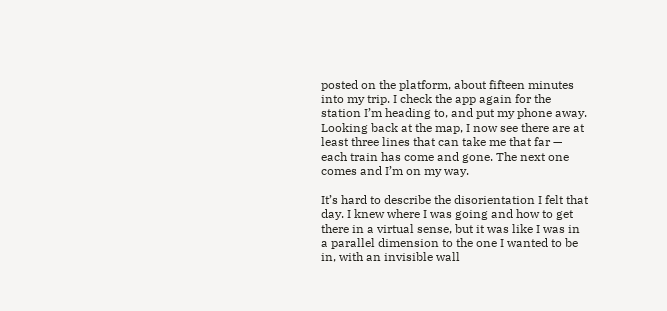posted on the platform, about fifteen minutes into my trip. I check the app again for the station I’m heading to, and put my phone away. Looking back at the map, I now see there are at least three lines that can take me that far — each train has come and gone. The next one comes and I’m on my way.

It’s hard to describe the disorientation I felt that day. I knew where I was going and how to get there in a virtual sense, but it was like I was in a parallel dimension to the one I wanted to be in, with an invisible wall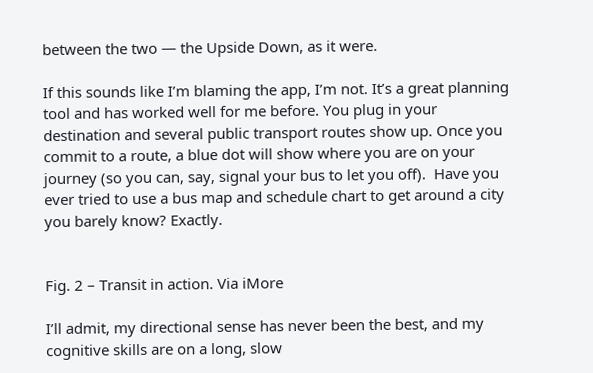between the two — the Upside Down, as it were.

If this sounds like I’m blaming the app, I’m not. It’s a great planning tool and has worked well for me before. You plug in your destination and several public transport routes show up. Once you commit to a route, a blue dot will show where you are on your journey (so you can, say, signal your bus to let you off).  Have you ever tried to use a bus map and schedule chart to get around a city you barely know? Exactly.


Fig. 2 – Transit in action. Via iMore

I’ll admit, my directional sense has never been the best, and my cognitive skills are on a long, slow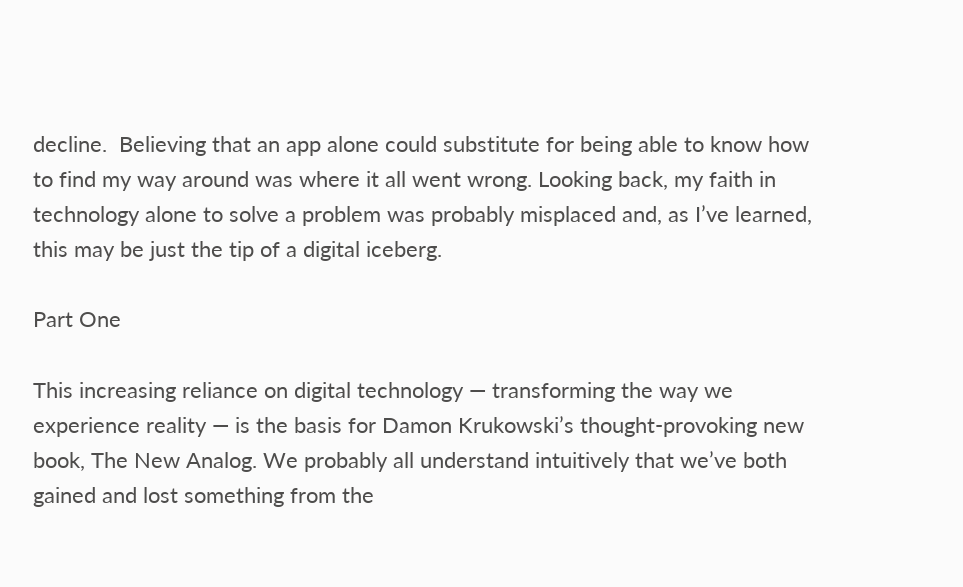decline.  Believing that an app alone could substitute for being able to know how to find my way around was where it all went wrong. Looking back, my faith in technology alone to solve a problem was probably misplaced and, as I’ve learned, this may be just the tip of a digital iceberg.

Part One

This increasing reliance on digital technology — transforming the way we experience reality — is the basis for Damon Krukowski’s thought-provoking new book, The New Analog. We probably all understand intuitively that we’ve both gained and lost something from the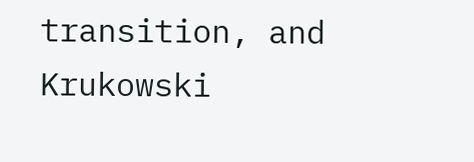transition, and Krukowski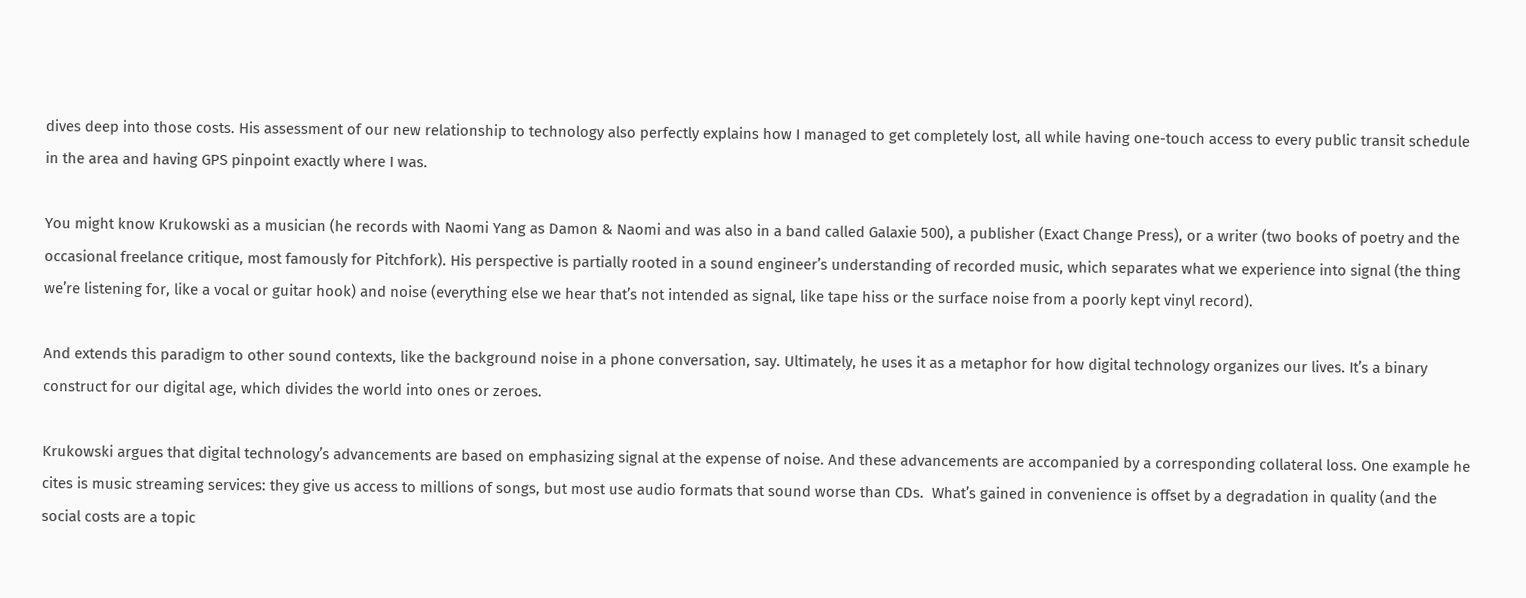dives deep into those costs. His assessment of our new relationship to technology also perfectly explains how I managed to get completely lost, all while having one-touch access to every public transit schedule in the area and having GPS pinpoint exactly where I was.

You might know Krukowski as a musician (he records with Naomi Yang as Damon & Naomi and was also in a band called Galaxie 500), a publisher (Exact Change Press), or a writer (two books of poetry and the occasional freelance critique, most famously for Pitchfork). His perspective is partially rooted in a sound engineer’s understanding of recorded music, which separates what we experience into signal (the thing we’re listening for, like a vocal or guitar hook) and noise (everything else we hear that’s not intended as signal, like tape hiss or the surface noise from a poorly kept vinyl record).

And extends this paradigm to other sound contexts, like the background noise in a phone conversation, say. Ultimately, he uses it as a metaphor for how digital technology organizes our lives. It’s a binary construct for our digital age, which divides the world into ones or zeroes.

Krukowski argues that digital technology’s advancements are based on emphasizing signal at the expense of noise. And these advancements are accompanied by a corresponding collateral loss. One example he cites is music streaming services: they give us access to millions of songs, but most use audio formats that sound worse than CDs.  What’s gained in convenience is offset by a degradation in quality (and the social costs are a topic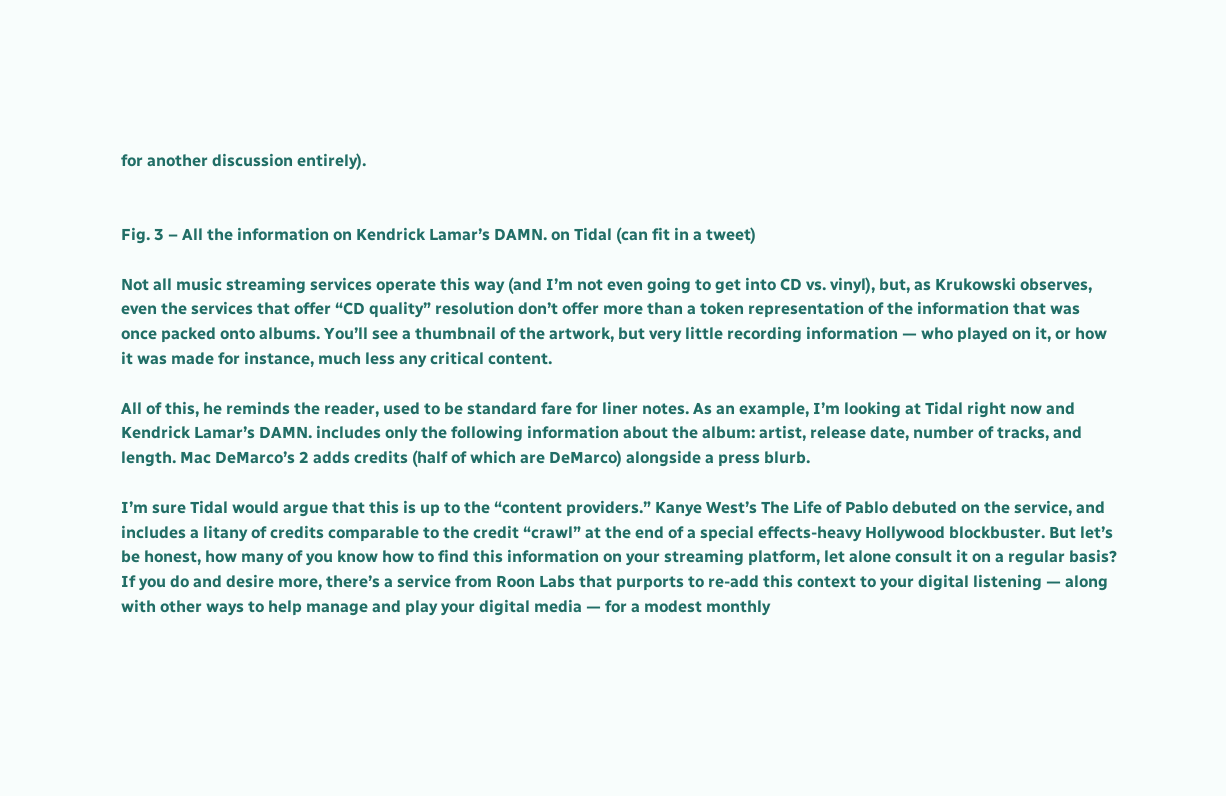for another discussion entirely).


Fig. 3 – All the information on Kendrick Lamar’s DAMN. on Tidal (can fit in a tweet)

Not all music streaming services operate this way (and I’m not even going to get into CD vs. vinyl), but, as Krukowski observes, even the services that offer “CD quality” resolution don’t offer more than a token representation of the information that was once packed onto albums. You’ll see a thumbnail of the artwork, but very little recording information — who played on it, or how it was made for instance, much less any critical content.

All of this, he reminds the reader, used to be standard fare for liner notes. As an example, I’m looking at Tidal right now and Kendrick Lamar’s DAMN. includes only the following information about the album: artist, release date, number of tracks, and length. Mac DeMarco’s 2 adds credits (half of which are DeMarco) alongside a press blurb.

I’m sure Tidal would argue that this is up to the “content providers.” Kanye West’s The Life of Pablo debuted on the service, and includes a litany of credits comparable to the credit “crawl” at the end of a special effects-heavy Hollywood blockbuster. But let’s be honest, how many of you know how to find this information on your streaming platform, let alone consult it on a regular basis?  If you do and desire more, there’s a service from Roon Labs that purports to re-add this context to your digital listening — along with other ways to help manage and play your digital media — for a modest monthly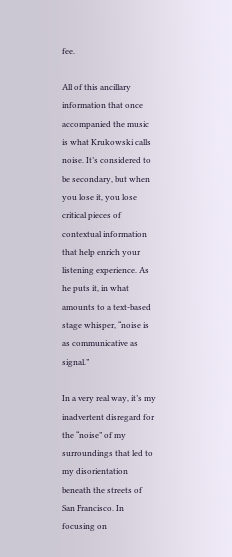fee.

All of this ancillary information that once accompanied the music is what Krukowski calls noise. It’s considered to be secondary, but when you lose it, you lose critical pieces of contextual information that help enrich your listening experience. As he puts it, in what amounts to a text-based stage whisper, “noise is as communicative as signal.”

In a very real way, it’s my inadvertent disregard for the “noise” of my surroundings that led to my disorientation beneath the streets of San Francisco. In focusing on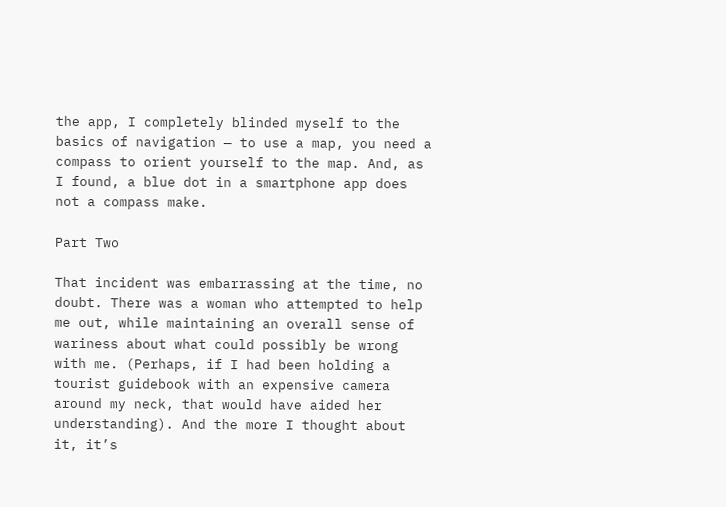the app, I completely blinded myself to the basics of navigation — to use a map, you need a compass to orient yourself to the map. And, as I found, a blue dot in a smartphone app does not a compass make.

Part Two

That incident was embarrassing at the time, no doubt. There was a woman who attempted to help me out, while maintaining an overall sense of wariness about what could possibly be wrong with me. (Perhaps, if I had been holding a tourist guidebook with an expensive camera around my neck, that would have aided her understanding). And the more I thought about it, it’s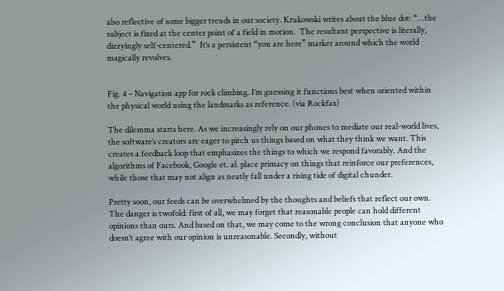also reflective of some bigger trends in our society. Krukowski writes about the blue dot: “…the subject is fixed at the center point of a field in motion.  The resultant perspective is literally, dizzyingly self-centered.”  It’s a persistent “you are here” marker around which the world magically revolves.


Fig. 4 – Navigation app for rock climbing. I’m guessing it functions best when oriented within the physical world using the landmarks as reference. (via Rockfax)

The dilemma starts here. As we increasingly rely on our phones to mediate our real-world lives, the software’s creators are eager to pitch us things based on what they think we want. This creates a feedback loop that emphasizes the things to which we respond favorably. And the algorithms of Facebook, Google et. al. place primacy on things that reinforce our preferences, while those that may not align as neatly fall under a rising tide of digital chunder.

Pretty soon, our feeds can be overwhelmed by the thoughts and beliefs that reflect our own. The danger is twofold: first of all, we may forget that reasonable people can hold different opinions than ours. And based on that, we may come to the wrong conclusion that anyone who doesn’t agree with our opinion is unreasonable. Secondly, without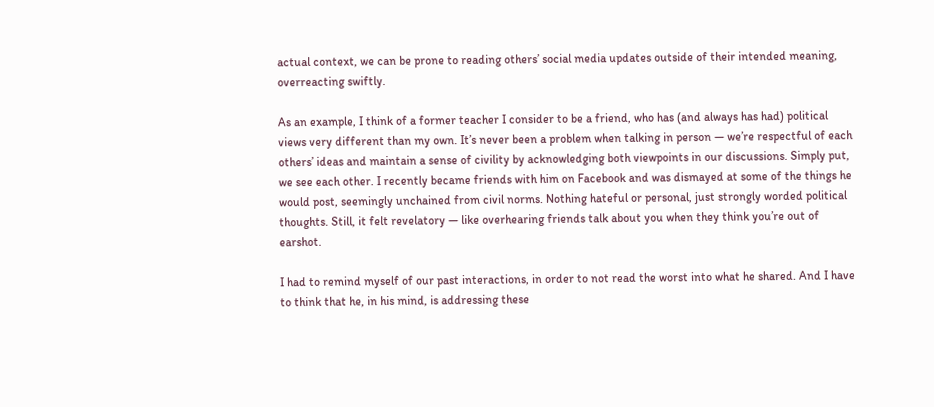actual context, we can be prone to reading others’ social media updates outside of their intended meaning, overreacting swiftly.

As an example, I think of a former teacher I consider to be a friend, who has (and always has had) political views very different than my own. It’s never been a problem when talking in person — we’re respectful of each others’ ideas and maintain a sense of civility by acknowledging both viewpoints in our discussions. Simply put, we see each other. I recently became friends with him on Facebook and was dismayed at some of the things he would post, seemingly unchained from civil norms. Nothing hateful or personal, just strongly worded political thoughts. Still, it felt revelatory — like overhearing friends talk about you when they think you’re out of earshot.

I had to remind myself of our past interactions, in order to not read the worst into what he shared. And I have to think that he, in his mind, is addressing these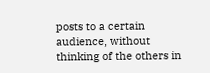posts to a certain audience, without thinking of the others in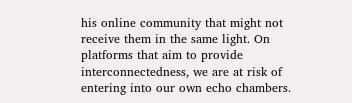his online community that might not receive them in the same light. On platforms that aim to provide interconnectedness, we are at risk of entering into our own echo chambers.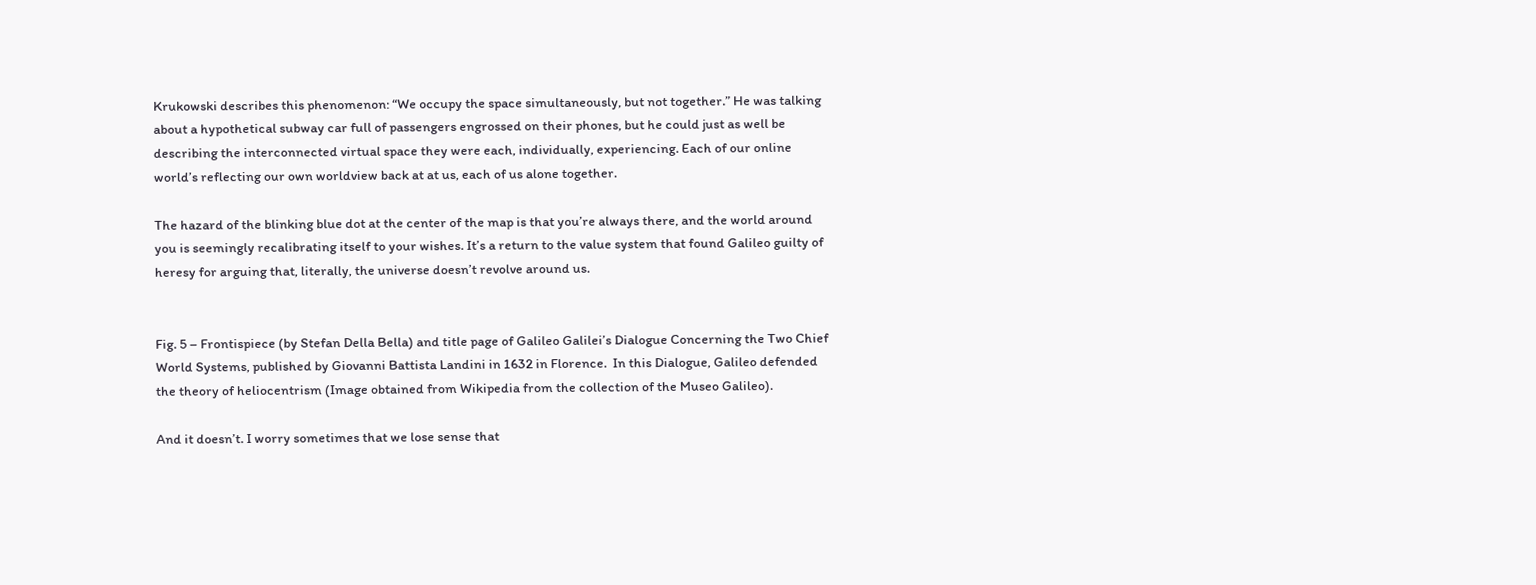Krukowski describes this phenomenon: “We occupy the space simultaneously, but not together.” He was talking about a hypothetical subway car full of passengers engrossed on their phones, but he could just as well be describing the interconnected virtual space they were each, individually, experiencing. Each of our online world’s reflecting our own worldview back at at us, each of us alone together.

The hazard of the blinking blue dot at the center of the map is that you’re always there, and the world around you is seemingly recalibrating itself to your wishes. It’s a return to the value system that found Galileo guilty of heresy for arguing that, literally, the universe doesn’t revolve around us.


Fig. 5 – Frontispiece (by Stefan Della Bella) and title page of Galileo Galilei’s Dialogue Concerning the Two Chief World Systems, published by Giovanni Battista Landini in 1632 in Florence.  In this Dialogue, Galileo defended the theory of heliocentrism (Image obtained from Wikipedia from the collection of the Museo Galileo).

And it doesn’t. I worry sometimes that we lose sense that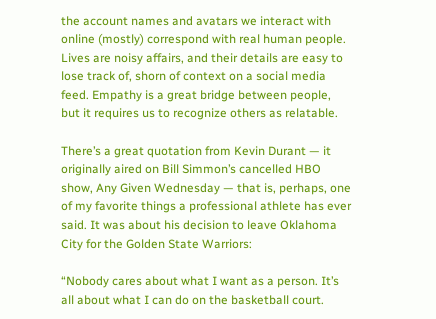the account names and avatars we interact with online (mostly) correspond with real human people. Lives are noisy affairs, and their details are easy to lose track of, shorn of context on a social media feed. Empathy is a great bridge between people, but it requires us to recognize others as relatable.

There’s a great quotation from Kevin Durant — it originally aired on Bill Simmon’s cancelled HBO show, Any Given Wednesday — that is, perhaps, one of my favorite things a professional athlete has ever said. It was about his decision to leave Oklahoma City for the Golden State Warriors:

“Nobody cares about what I want as a person. It’s all about what I can do on the basketball court.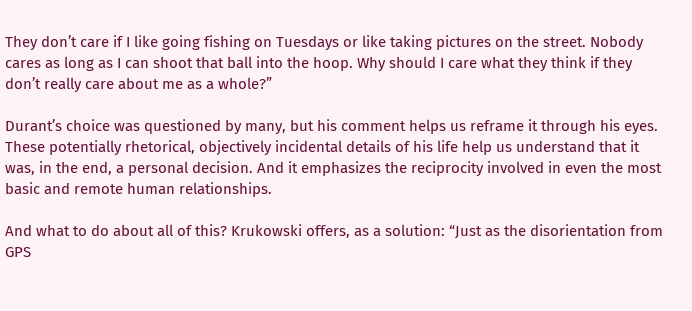They don’t care if I like going fishing on Tuesdays or like taking pictures on the street. Nobody cares as long as I can shoot that ball into the hoop. Why should I care what they think if they don’t really care about me as a whole?”

Durant’s choice was questioned by many, but his comment helps us reframe it through his eyes. These potentially rhetorical, objectively incidental details of his life help us understand that it was, in the end, a personal decision. And it emphasizes the reciprocity involved in even the most basic and remote human relationships.

And what to do about all of this? Krukowski offers, as a solution: “Just as the disorientation from GPS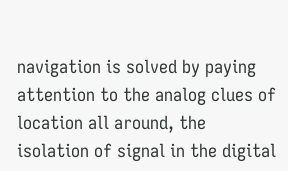navigation is solved by paying attention to the analog clues of location all around, the isolation of signal in the digital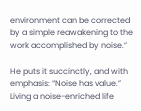environment can be corrected by a simple reawakening to the work accomplished by noise.”

He puts it succinctly, and with emphasis: “Noise has value.” Living a noise-enriched life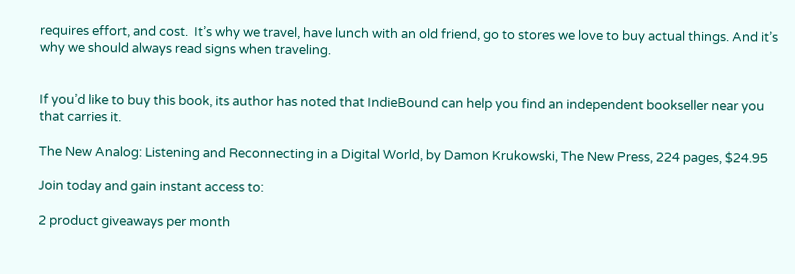requires effort, and cost.  It’s why we travel, have lunch with an old friend, go to stores we love to buy actual things. And it’s why we should always read signs when traveling.


If you’d like to buy this book, its author has noted that IndieBound can help you find an independent bookseller near you that carries it.

The New Analog: Listening and Reconnecting in a Digital World, by Damon Krukowski, The New Press, 224 pages, $24.95

Join today and gain instant access to:

2 product giveaways per month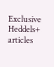Exclusive Heddels+ articles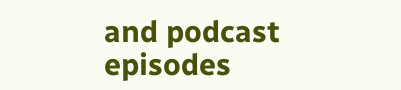and podcast episodes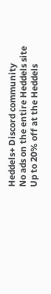Heddels+ Discord community
No ads on the entire Heddels site
Up to 20% off at the Heddels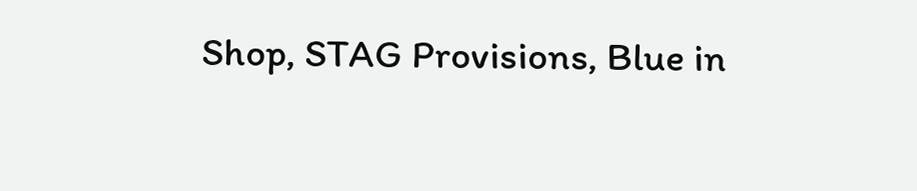Shop, STAG Provisions, Blue in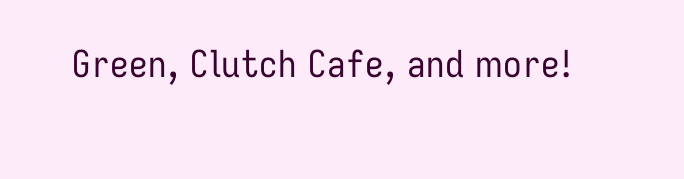Green, Clutch Cafe, and more!